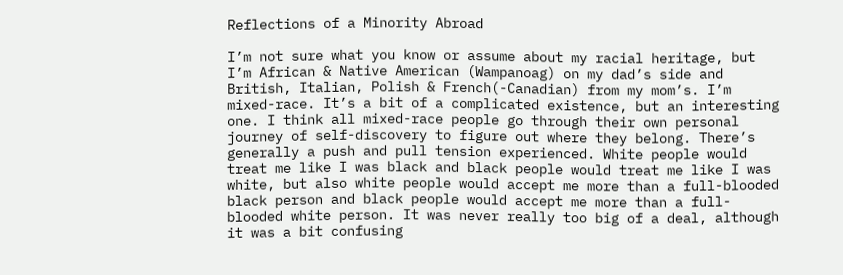Reflections of a Minority Abroad

I’m not sure what you know or assume about my racial heritage, but I’m African & Native American (Wampanoag) on my dad’s side and British, Italian, Polish & French(-Canadian) from my mom’s. I’m mixed-race. It’s a bit of a complicated existence, but an interesting one. I think all mixed-race people go through their own personal journey of self-discovery to figure out where they belong. There’s generally a push and pull tension experienced. White people would treat me like I was black and black people would treat me like I was white, but also white people would accept me more than a full-blooded black person and black people would accept me more than a full-blooded white person. It was never really too big of a deal, although it was a bit confusing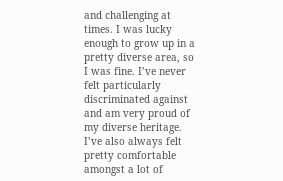and challenging at times. I was lucky enough to grow up in a pretty diverse area, so I was fine. I’ve never felt particularly discriminated against and am very proud of my diverse heritage. I’ve also always felt pretty comfortable amongst a lot of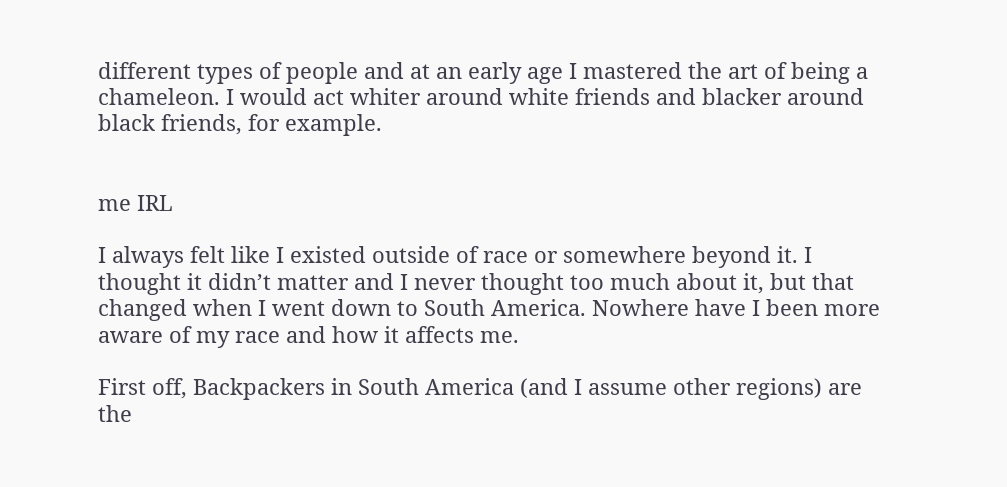different types of people and at an early age I mastered the art of being a chameleon. I would act whiter around white friends and blacker around black friends, for example.


me IRL

I always felt like I existed outside of race or somewhere beyond it. I thought it didn’t matter and I never thought too much about it, but that changed when I went down to South America. Nowhere have I been more aware of my race and how it affects me.

First off, Backpackers in South America (and I assume other regions) are the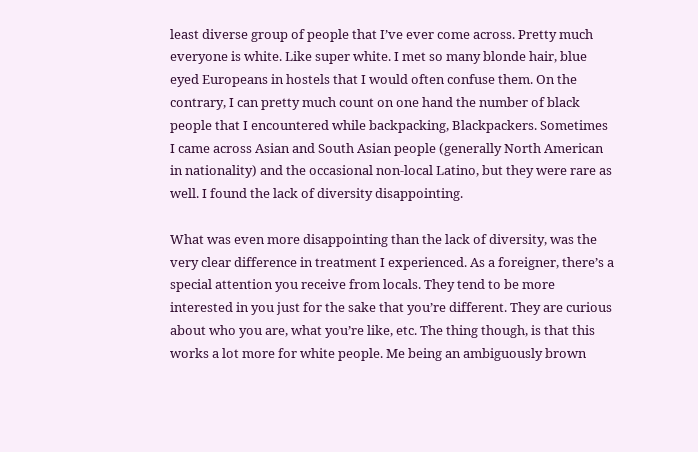least diverse group of people that I’ve ever come across. Pretty much everyone is white. Like super white. I met so many blonde hair, blue eyed Europeans in hostels that I would often confuse them. On the contrary, I can pretty much count on one hand the number of black people that I encountered while backpacking, Blackpackers. Sometimes I came across Asian and South Asian people (generally North American in nationality) and the occasional non-local Latino, but they were rare as well. I found the lack of diversity disappointing.

What was even more disappointing than the lack of diversity, was the very clear difference in treatment I experienced. As a foreigner, there’s a special attention you receive from locals. They tend to be more interested in you just for the sake that you’re different. They are curious about who you are, what you’re like, etc. The thing though, is that this works a lot more for white people. Me being an ambiguously brown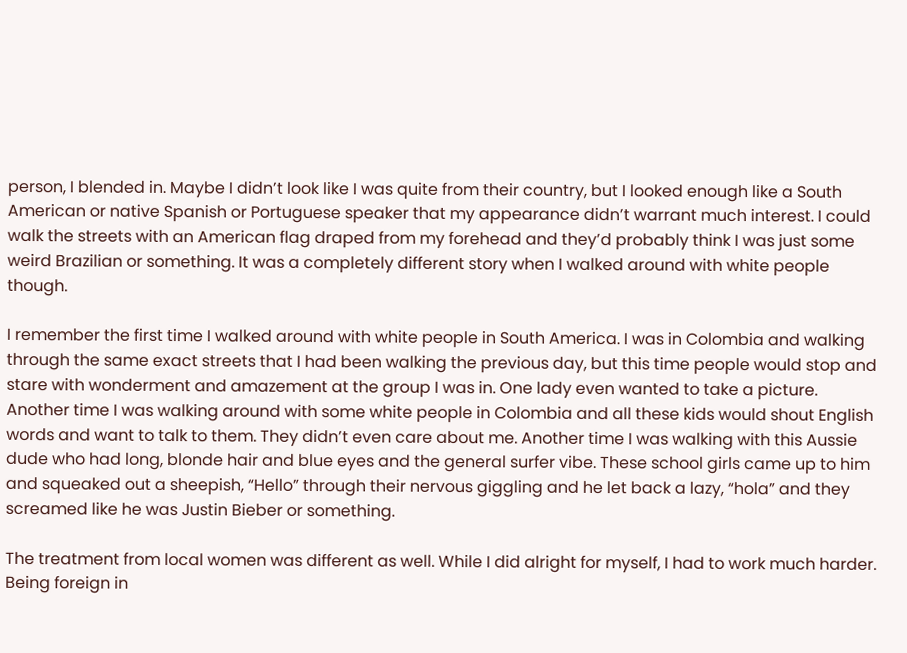person, I blended in. Maybe I didn’t look like I was quite from their country, but I looked enough like a South American or native Spanish or Portuguese speaker that my appearance didn’t warrant much interest. I could walk the streets with an American flag draped from my forehead and they’d probably think I was just some weird Brazilian or something. It was a completely different story when I walked around with white people though.

I remember the first time I walked around with white people in South America. I was in Colombia and walking through the same exact streets that I had been walking the previous day, but this time people would stop and stare with wonderment and amazement at the group I was in. One lady even wanted to take a picture. Another time I was walking around with some white people in Colombia and all these kids would shout English words and want to talk to them. They didn’t even care about me. Another time I was walking with this Aussie dude who had long, blonde hair and blue eyes and the general surfer vibe. These school girls came up to him and squeaked out a sheepish, “Hello” through their nervous giggling and he let back a lazy, “hola” and they screamed like he was Justin Bieber or something.

The treatment from local women was different as well. While I did alright for myself, I had to work much harder. Being foreign in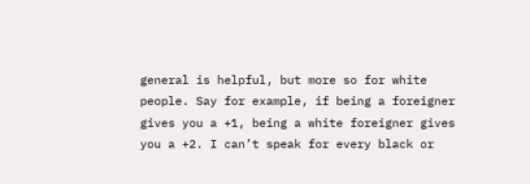general is helpful, but more so for white people. Say for example, if being a foreigner gives you a +1, being a white foreigner gives you a +2. I can’t speak for every black or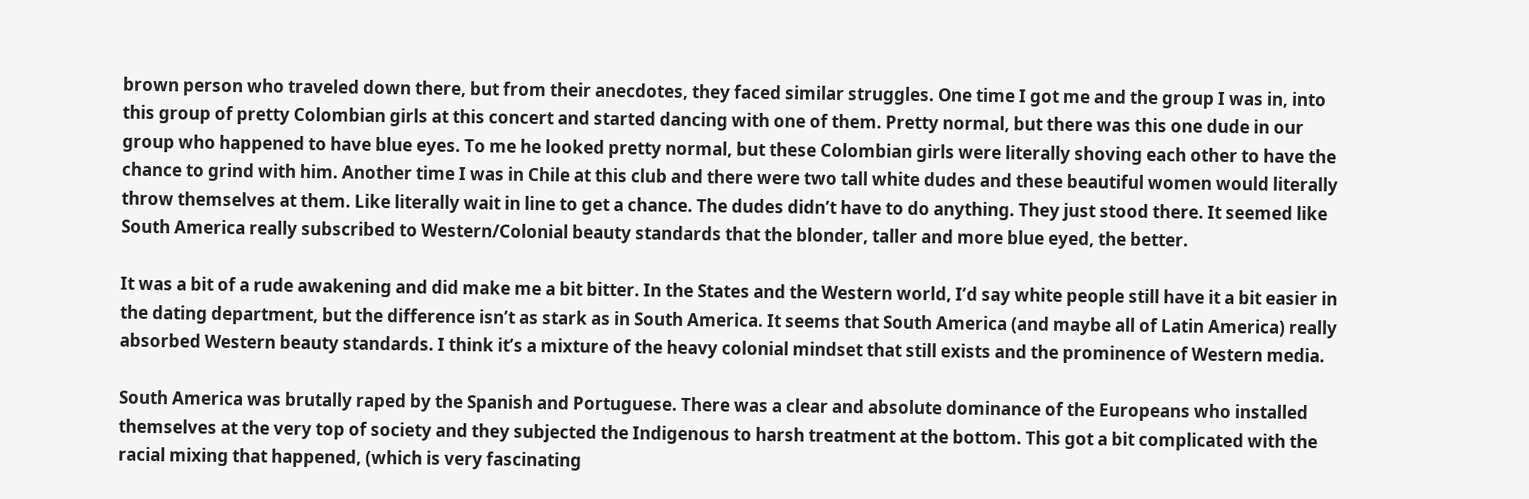brown person who traveled down there, but from their anecdotes, they faced similar struggles. One time I got me and the group I was in, into this group of pretty Colombian girls at this concert and started dancing with one of them. Pretty normal, but there was this one dude in our group who happened to have blue eyes. To me he looked pretty normal, but these Colombian girls were literally shoving each other to have the chance to grind with him. Another time I was in Chile at this club and there were two tall white dudes and these beautiful women would literally throw themselves at them. Like literally wait in line to get a chance. The dudes didn’t have to do anything. They just stood there. It seemed like South America really subscribed to Western/Colonial beauty standards that the blonder, taller and more blue eyed, the better.

It was a bit of a rude awakening and did make me a bit bitter. In the States and the Western world, I’d say white people still have it a bit easier in the dating department, but the difference isn’t as stark as in South America. It seems that South America (and maybe all of Latin America) really absorbed Western beauty standards. I think it’s a mixture of the heavy colonial mindset that still exists and the prominence of Western media.

South America was brutally raped by the Spanish and Portuguese. There was a clear and absolute dominance of the Europeans who installed themselves at the very top of society and they subjected the Indigenous to harsh treatment at the bottom. This got a bit complicated with the racial mixing that happened, (which is very fascinating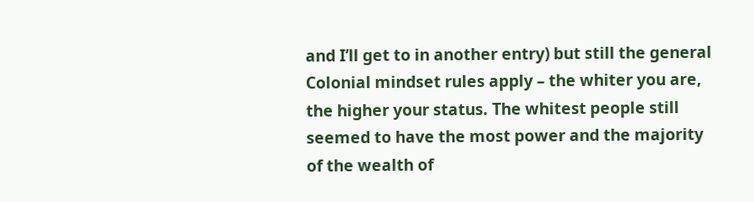and I’ll get to in another entry) but still the general Colonial mindset rules apply – the whiter you are, the higher your status. The whitest people still seemed to have the most power and the majority of the wealth of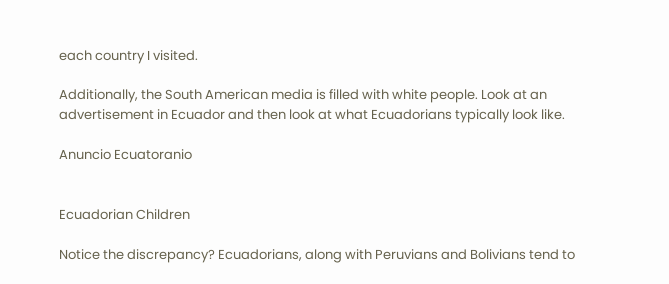each country I visited.

Additionally, the South American media is filled with white people. Look at an advertisement in Ecuador and then look at what Ecuadorians typically look like.

Anuncio Ecuatoranio


Ecuadorian Children

Notice the discrepancy? Ecuadorians, along with Peruvians and Bolivians tend to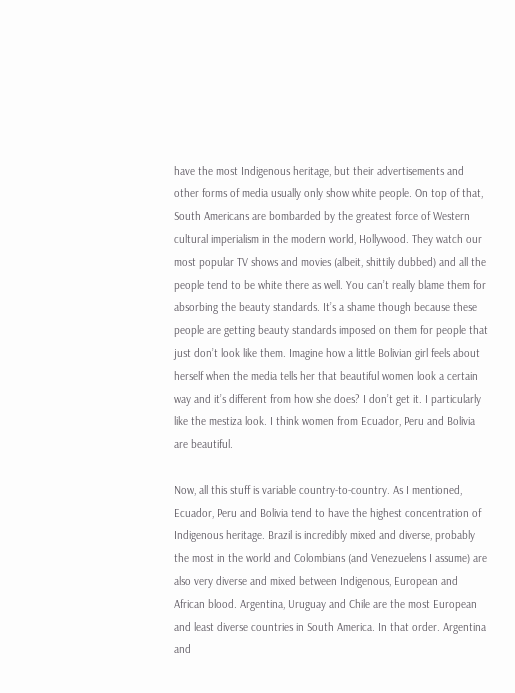have the most Indigenous heritage, but their advertisements and other forms of media usually only show white people. On top of that, South Americans are bombarded by the greatest force of Western cultural imperialism in the modern world, Hollywood. They watch our most popular TV shows and movies (albeit, shittily dubbed) and all the people tend to be white there as well. You can’t really blame them for absorbing the beauty standards. It’s a shame though because these people are getting beauty standards imposed on them for people that just don’t look like them. Imagine how a little Bolivian girl feels about herself when the media tells her that beautiful women look a certain way and it’s different from how she does? I don’t get it. I particularly like the mestiza look. I think women from Ecuador, Peru and Bolivia are beautiful.

Now, all this stuff is variable country-to-country. As I mentioned, Ecuador, Peru and Bolivia tend to have the highest concentration of Indigenous heritage. Brazil is incredibly mixed and diverse, probably the most in the world and Colombians (and Venezuelens I assume) are also very diverse and mixed between Indigenous, European and African blood. Argentina, Uruguay and Chile are the most European and least diverse countries in South America. In that order. Argentina and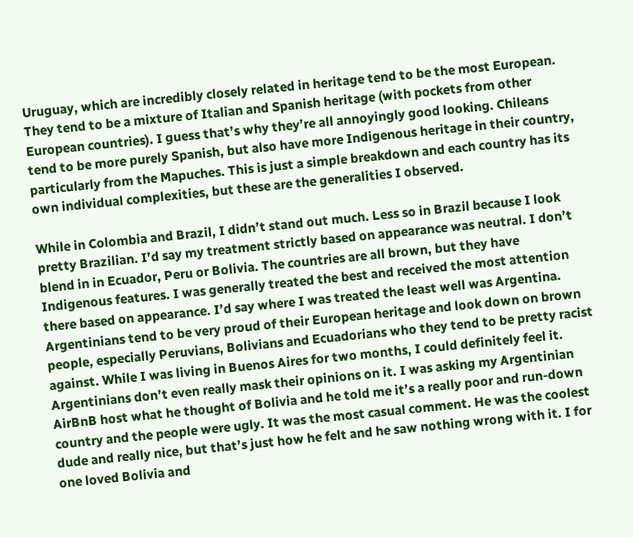Uruguay, which are incredibly closely related in heritage tend to be the most European. They tend to be a mixture of Italian and Spanish heritage (with pockets from other European countries). I guess that’s why they’re all annoyingly good looking. Chileans tend to be more purely Spanish, but also have more Indigenous heritage in their country, particularly from the Mapuches. This is just a simple breakdown and each country has its own individual complexities, but these are the generalities I observed.

While in Colombia and Brazil, I didn’t stand out much. Less so in Brazil because I look pretty Brazilian. I’d say my treatment strictly based on appearance was neutral. I don’t blend in in Ecuador, Peru or Bolivia. The countries are all brown, but they have Indigenous features. I was generally treated the best and received the most attention there based on appearance. I’d say where I was treated the least well was Argentina. Argentinians tend to be very proud of their European heritage and look down on brown people, especially Peruvians, Bolivians and Ecuadorians who they tend to be pretty racist against. While I was living in Buenos Aires for two months, I could definitely feel it. Argentinians don’t even really mask their opinions on it. I was asking my Argentinian AirBnB host what he thought of Bolivia and he told me it’s a really poor and run-down country and the people were ugly. It was the most casual comment. He was the coolest dude and really nice, but that’s just how he felt and he saw nothing wrong with it. I for one loved Bolivia and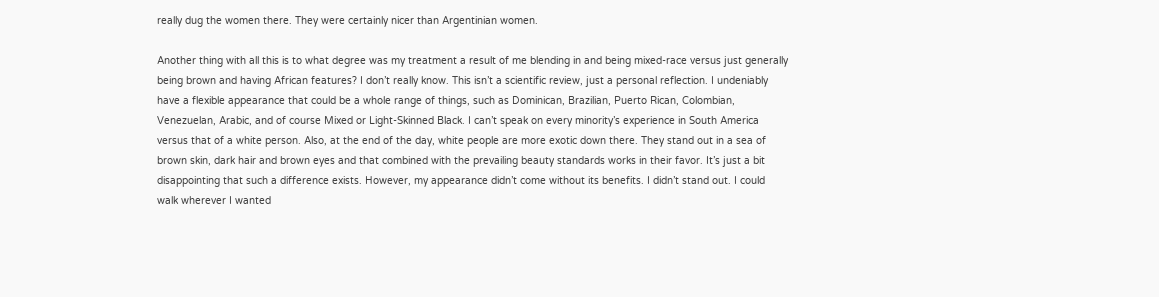really dug the women there. They were certainly nicer than Argentinian women.

Another thing with all this is to what degree was my treatment a result of me blending in and being mixed-race versus just generally being brown and having African features? I don’t really know. This isn’t a scientific review, just a personal reflection. I undeniably have a flexible appearance that could be a whole range of things, such as Dominican, Brazilian, Puerto Rican, Colombian, Venezuelan, Arabic, and of course Mixed or Light-Skinned Black. I can’t speak on every minority’s experience in South America versus that of a white person. Also, at the end of the day, white people are more exotic down there. They stand out in a sea of brown skin, dark hair and brown eyes and that combined with the prevailing beauty standards works in their favor. It’s just a bit disappointing that such a difference exists. However, my appearance didn’t come without its benefits. I didn’t stand out. I could walk wherever I wanted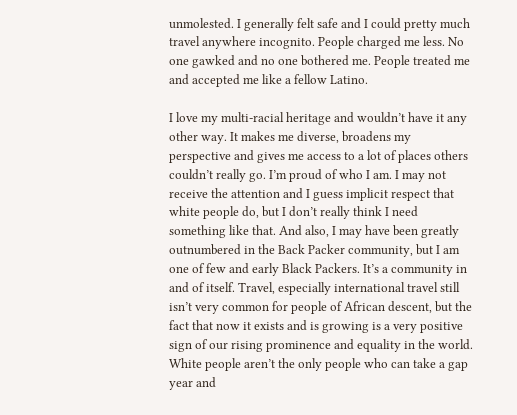unmolested. I generally felt safe and I could pretty much travel anywhere incognito. People charged me less. No one gawked and no one bothered me. People treated me and accepted me like a fellow Latino.

I love my multi-racial heritage and wouldn’t have it any other way. It makes me diverse, broadens my perspective and gives me access to a lot of places others couldn’t really go. I’m proud of who I am. I may not receive the attention and I guess implicit respect that white people do, but I don’t really think I need something like that. And also, I may have been greatly outnumbered in the Back Packer community, but I am one of few and early Black Packers. It’s a community in and of itself. Travel, especially international travel still isn’t very common for people of African descent, but the fact that now it exists and is growing is a very positive sign of our rising prominence and equality in the world. White people aren’t the only people who can take a gap year and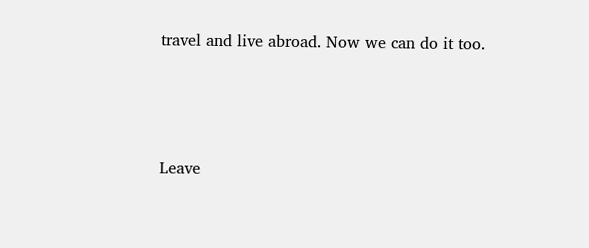travel and live abroad. Now we can do it too.




Leave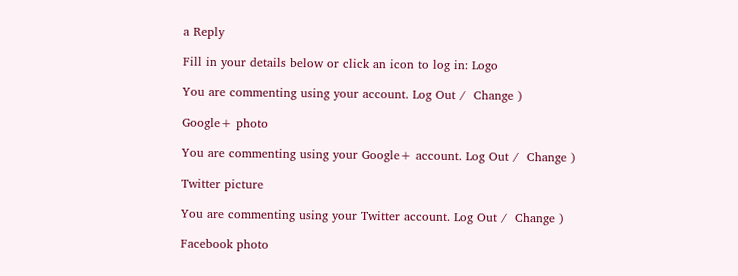a Reply

Fill in your details below or click an icon to log in: Logo

You are commenting using your account. Log Out /  Change )

Google+ photo

You are commenting using your Google+ account. Log Out /  Change )

Twitter picture

You are commenting using your Twitter account. Log Out /  Change )

Facebook photo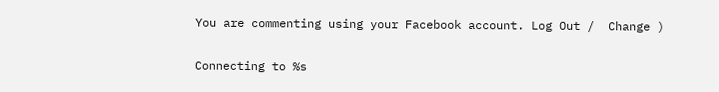You are commenting using your Facebook account. Log Out /  Change )


Connecting to %s